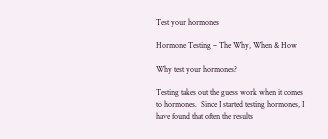Test your hormones

Hormone Testing – The Why, When & How

Why test your hormones?

Testing takes out the guess work when it comes to hormones.  Since I started testing hormones, I have found that often the results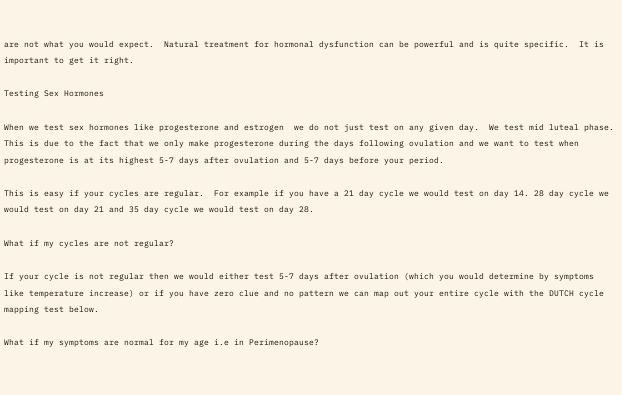are not what you would expect.  Natural treatment for hormonal dysfunction can be powerful and is quite specific.  It is important to get it right.

Testing Sex Hormones

When we test sex hormones like progesterone and estrogen  we do not just test on any given day.  We test mid luteal phase.  This is due to the fact that we only make progesterone during the days following ovulation and we want to test when progesterone is at its highest 5-7 days after ovulation and 5-7 days before your period.

This is easy if your cycles are regular.  For example if you have a 21 day cycle we would test on day 14. 28 day cycle we would test on day 21 and 35 day cycle we would test on day 28.

What if my cycles are not regular?

If your cycle is not regular then we would either test 5-7 days after ovulation (which you would determine by symptoms like temperature increase) or if you have zero clue and no pattern we can map out your entire cycle with the DUTCH cycle mapping test below.

What if my symptoms are normal for my age i.e in Perimenopause?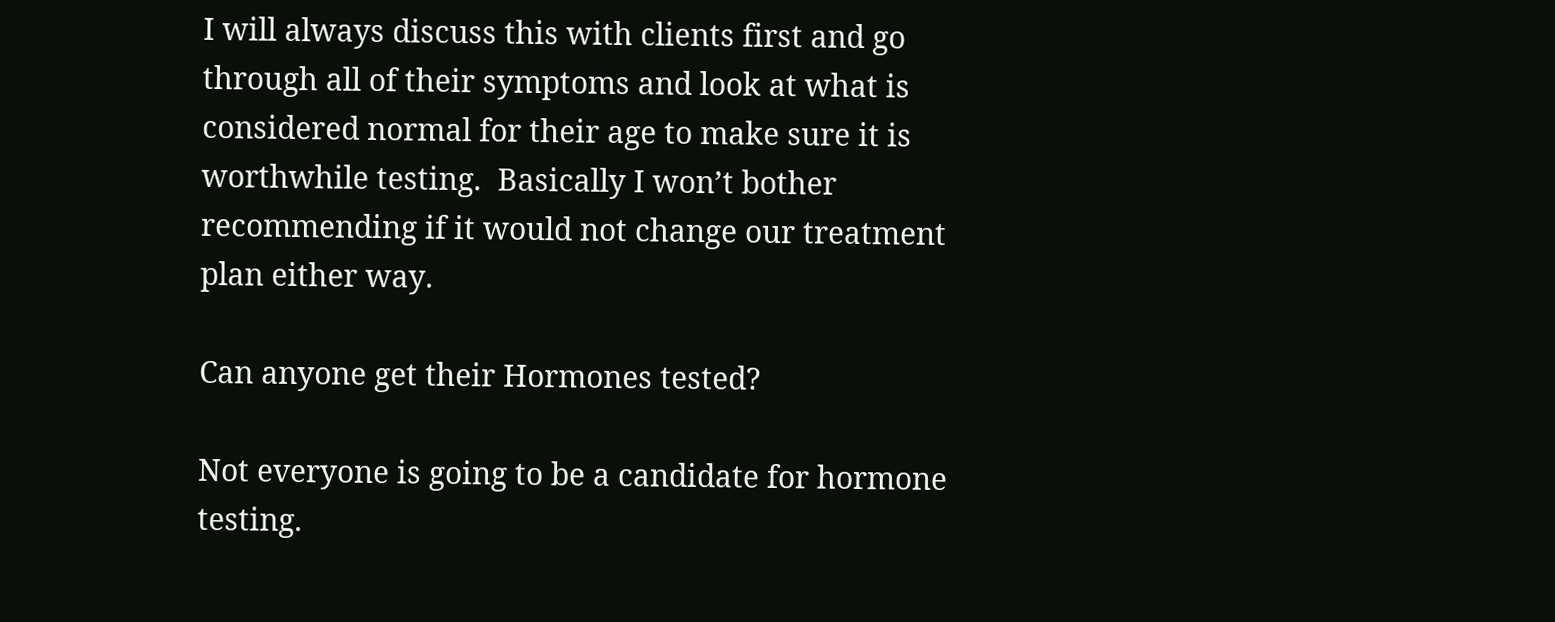I will always discuss this with clients first and go through all of their symptoms and look at what is considered normal for their age to make sure it is worthwhile testing.  Basically I won’t bother recommending if it would not change our treatment plan either way.

Can anyone get their Hormones tested?

Not everyone is going to be a candidate for hormone testing.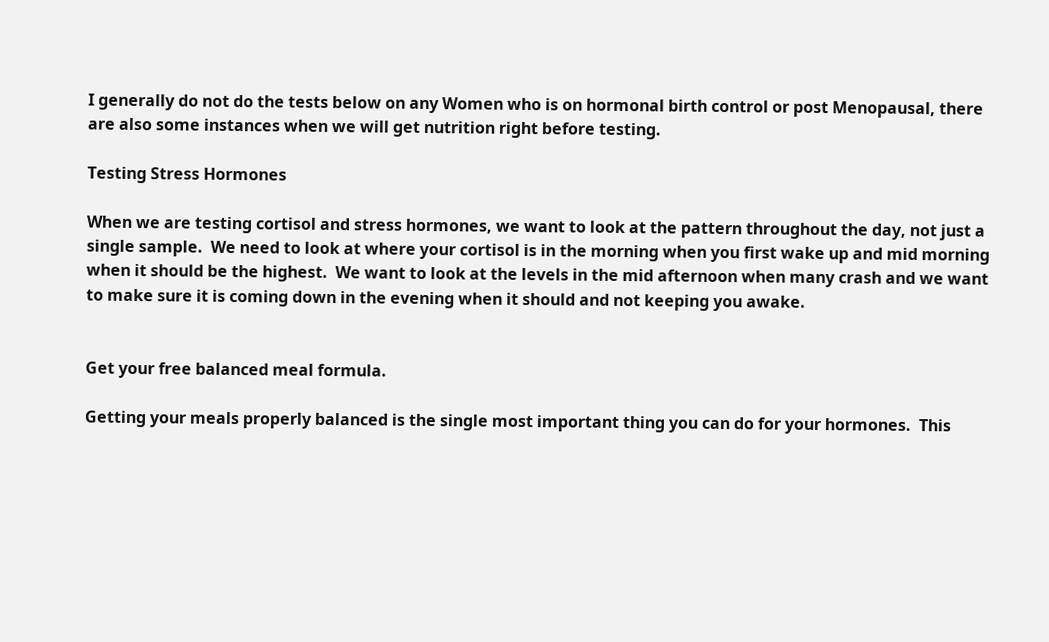I generally do not do the tests below on any Women who is on hormonal birth control or post Menopausal, there are also some instances when we will get nutrition right before testing.

Testing Stress Hormones

When we are testing cortisol and stress hormones, we want to look at the pattern throughout the day, not just a single sample.  We need to look at where your cortisol is in the morning when you first wake up and mid morning when it should be the highest.  We want to look at the levels in the mid afternoon when many crash and we want to make sure it is coming down in the evening when it should and not keeping you awake.


Get your free balanced meal formula.

Getting your meals properly balanced is the single most important thing you can do for your hormones.  This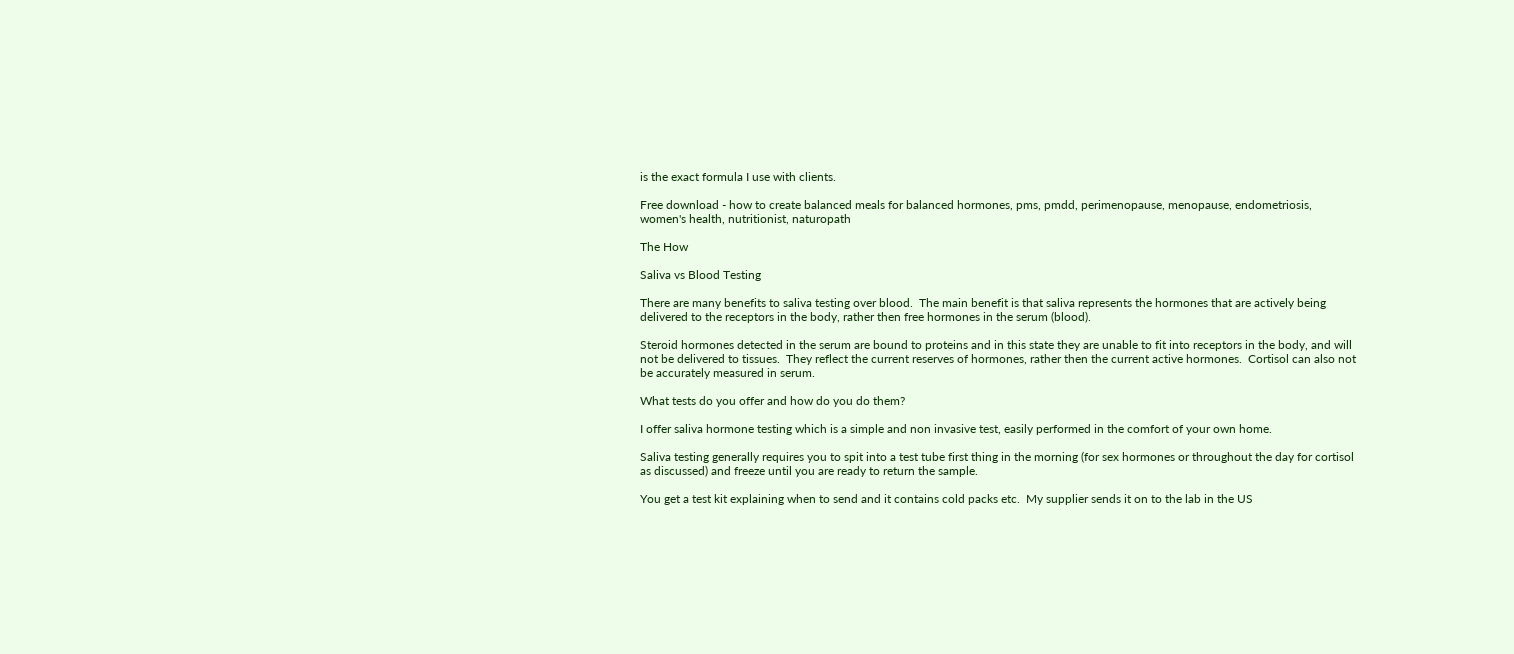is the exact formula I use with clients.

Free download - how to create balanced meals for balanced hormones, pms, pmdd, perimenopause, menopause, endometriosis, women's health, nutritionist, naturopath

The How

Saliva vs Blood Testing

There are many benefits to saliva testing over blood.  The main benefit is that saliva represents the hormones that are actively being delivered to the receptors in the body, rather then free hormones in the serum (blood).

Steroid hormones detected in the serum are bound to proteins and in this state they are unable to fit into receptors in the body, and will not be delivered to tissues.  They reflect the current reserves of hormones, rather then the current active hormones.  Cortisol can also not be accurately measured in serum.

What tests do you offer and how do you do them?

I offer saliva hormone testing which is a simple and non invasive test, easily performed in the comfort of your own home.

Saliva testing generally requires you to spit into a test tube first thing in the morning (for sex hormones or throughout the day for cortisol as discussed) and freeze until you are ready to return the sample.

You get a test kit explaining when to send and it contains cold packs etc.  My supplier sends it on to the lab in the US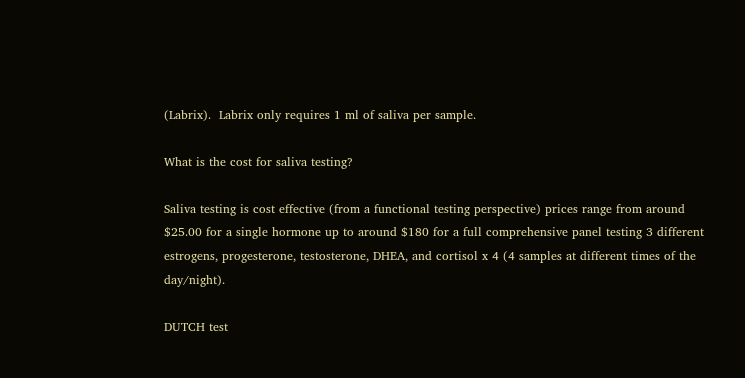(Labrix).  Labrix only requires 1 ml of saliva per sample.

What is the cost for saliva testing?

Saliva testing is cost effective (from a functional testing perspective) prices range from around  $25.00 for a single hormone up to around $180 for a full comprehensive panel testing 3 different estrogens, progesterone, testosterone, DHEA, and cortisol x 4 (4 samples at different times of the day/night).

DUTCH test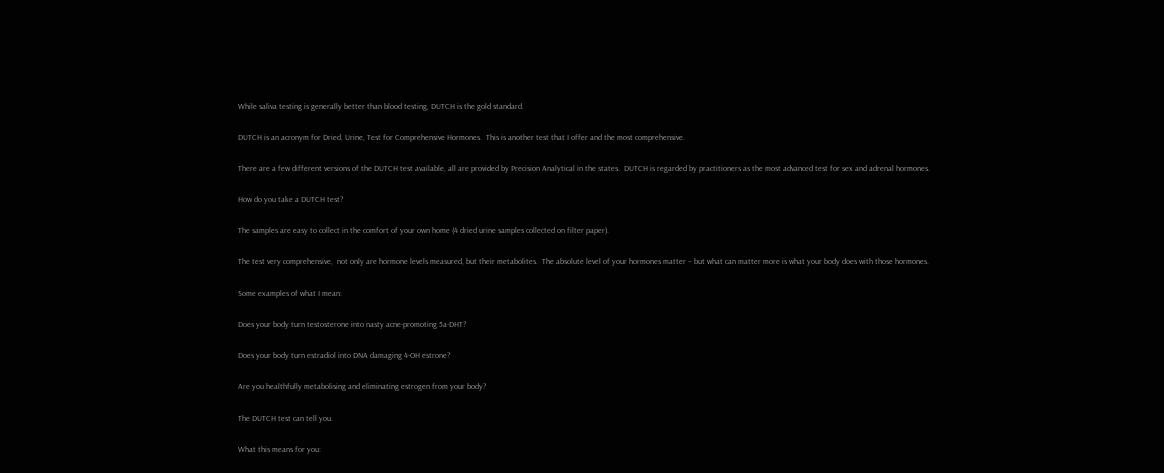While saliva testing is generally better than blood testing, DUTCH is the gold standard.

DUTCH is an acronym for Dried, Urine, Test for Comprehensive Hormones.  This is another test that I offer and the most comprehensive.

There are a few different versions of the DUTCH test available, all are provided by Precision Analytical in the states.  DUTCH is regarded by practitioners as the most advanced test for sex and adrenal hormones.

How do you take a DUTCH test?

The samples are easy to collect in the comfort of your own home (4 dried urine samples collected on filter paper).

The test very comprehensive,  not only are hormone levels measured, but their metabolites.  The absolute level of your hormones matter – but what can matter more is what your body does with those hormones.

Some examples of what I mean:

Does your body turn testosterone into nasty acne-promoting 5a-DHT?

Does your body turn estradiol into DNA damaging 4-OH estrone?

Are you healthfully metabolising and eliminating estrogen from your body?

The DUTCH test can tell you.

What this means for you: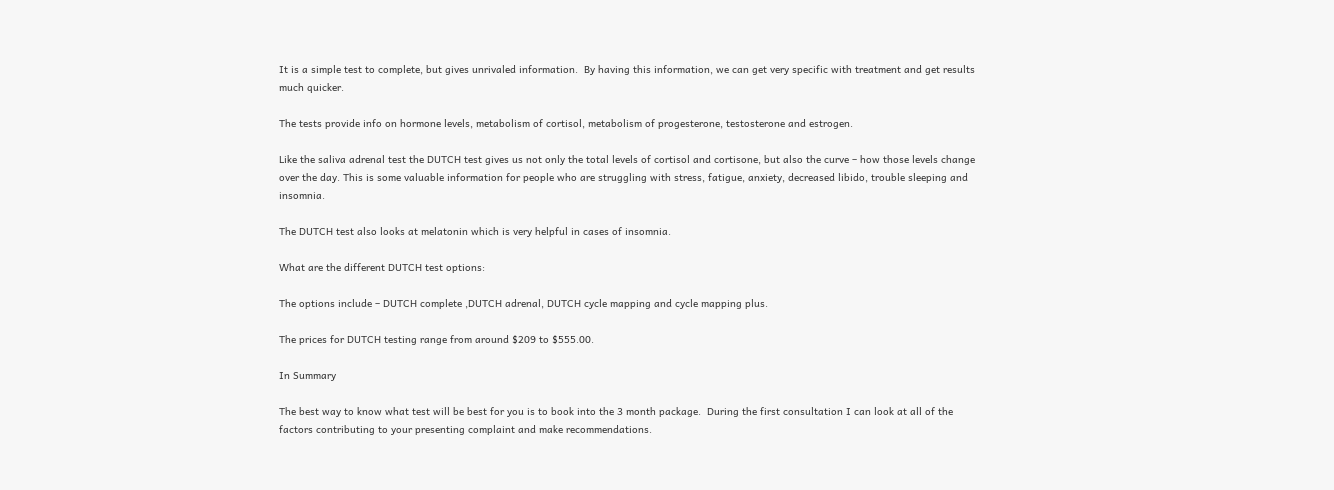It is a simple test to complete, but gives unrivaled information.  By having this information, we can get very specific with treatment and get results much quicker.

The tests provide info on hormone levels, metabolism of cortisol, metabolism of progesterone, testosterone and estrogen.

Like the saliva adrenal test the DUTCH test gives us not only the total levels of cortisol and cortisone, but also the curve – how those levels change over the day. This is some valuable information for people who are struggling with stress, fatigue, anxiety, decreased libido, trouble sleeping and insomnia.

The DUTCH test also looks at melatonin which is very helpful in cases of insomnia.

What are the different DUTCH test options:

The options include – DUTCH complete ,DUTCH adrenal, DUTCH cycle mapping and cycle mapping plus.

The prices for DUTCH testing range from around $209 to $555.00.

In Summary

The best way to know what test will be best for you is to book into the 3 month package.  During the first consultation I can look at all of the factors contributing to your presenting complaint and make recommendations.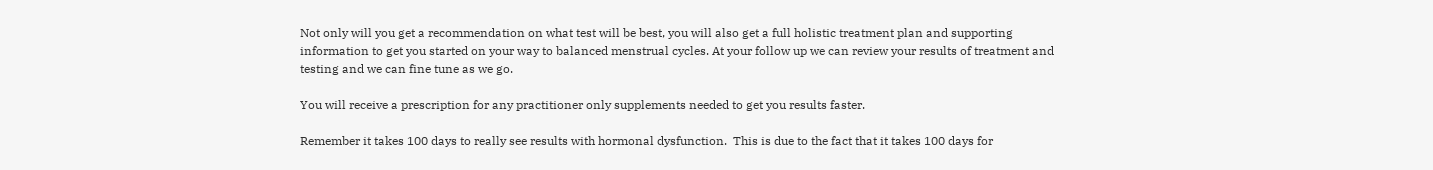Not only will you get a recommendation on what test will be best, you will also get a full holistic treatment plan and supporting information to get you started on your way to balanced menstrual cycles. At your follow up we can review your results of treatment and testing and we can fine tune as we go.

You will receive a prescription for any practitioner only supplements needed to get you results faster.

Remember it takes 100 days to really see results with hormonal dysfunction.  This is due to the fact that it takes 100 days for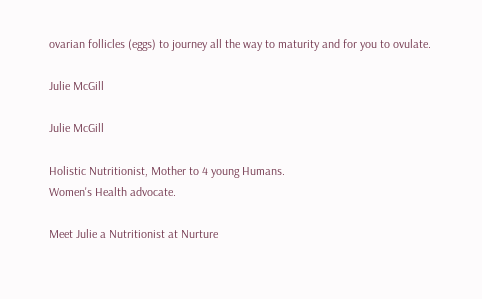ovarian follicles (eggs) to journey all the way to maturity and for you to ovulate.

Julie McGill

Julie McGill

Holistic Nutritionist, Mother to 4 young Humans.
Women's Health advocate.

Meet Julie a Nutritionist at Nurture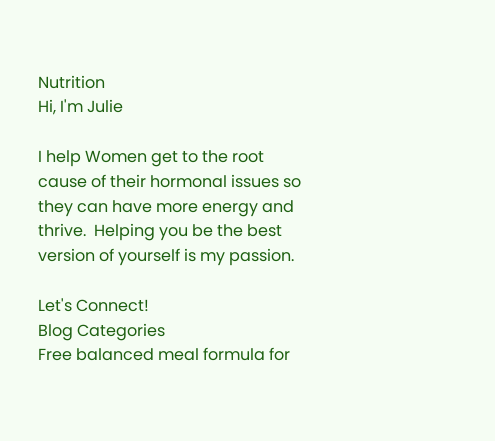Nutrition
Hi, I'm Julie

I help Women get to the root cause of their hormonal issues so they can have more energy and  thrive.  Helping you be the best version of yourself is my passion.

Let's Connect!
Blog Categories
Free balanced meal formula for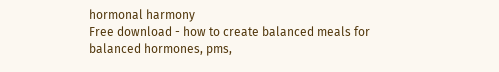hormonal harmony
Free download - how to create balanced meals for balanced hormones, pms,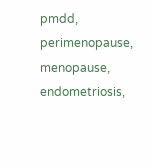pmdd, perimenopause, menopause, endometriosis,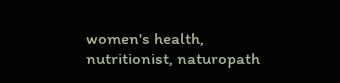women's health, nutritionist, naturopath